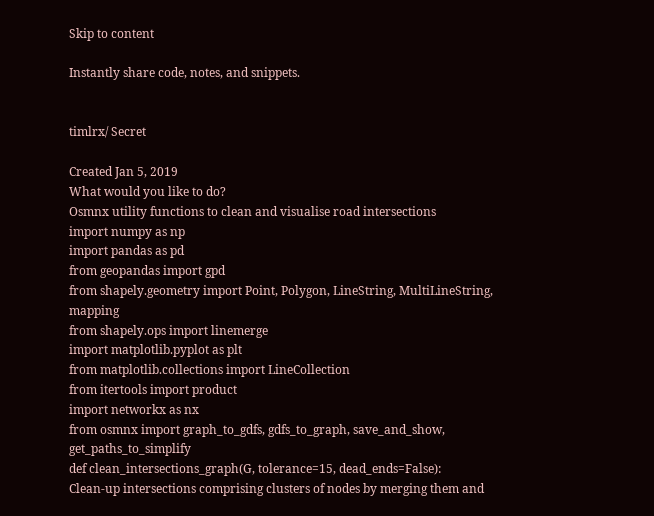Skip to content

Instantly share code, notes, and snippets.


timlrx/ Secret

Created Jan 5, 2019
What would you like to do?
Osmnx utility functions to clean and visualise road intersections
import numpy as np
import pandas as pd
from geopandas import gpd
from shapely.geometry import Point, Polygon, LineString, MultiLineString, mapping
from shapely.ops import linemerge
import matplotlib.pyplot as plt
from matplotlib.collections import LineCollection
from itertools import product
import networkx as nx
from osmnx import graph_to_gdfs, gdfs_to_graph, save_and_show, get_paths_to_simplify
def clean_intersections_graph(G, tolerance=15, dead_ends=False):
Clean-up intersections comprising clusters of nodes by merging them and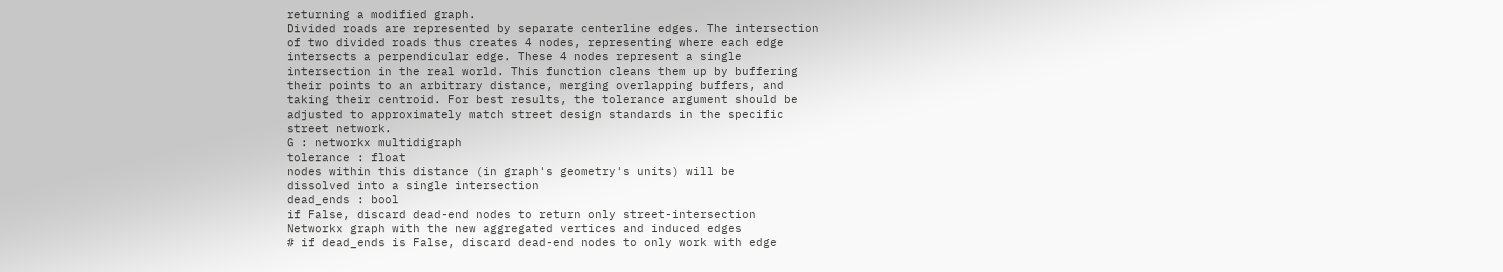returning a modified graph.
Divided roads are represented by separate centerline edges. The intersection
of two divided roads thus creates 4 nodes, representing where each edge
intersects a perpendicular edge. These 4 nodes represent a single
intersection in the real world. This function cleans them up by buffering
their points to an arbitrary distance, merging overlapping buffers, and
taking their centroid. For best results, the tolerance argument should be
adjusted to approximately match street design standards in the specific
street network.
G : networkx multidigraph
tolerance : float
nodes within this distance (in graph's geometry's units) will be
dissolved into a single intersection
dead_ends : bool
if False, discard dead-end nodes to return only street-intersection
Networkx graph with the new aggregated vertices and induced edges
# if dead_ends is False, discard dead-end nodes to only work with edge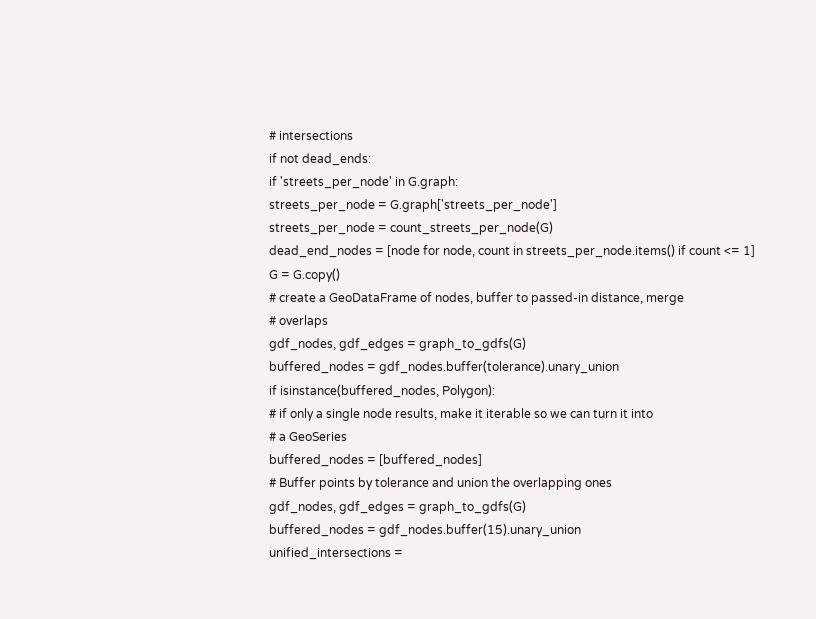# intersections
if not dead_ends:
if 'streets_per_node' in G.graph:
streets_per_node = G.graph['streets_per_node']
streets_per_node = count_streets_per_node(G)
dead_end_nodes = [node for node, count in streets_per_node.items() if count <= 1]
G = G.copy()
# create a GeoDataFrame of nodes, buffer to passed-in distance, merge
# overlaps
gdf_nodes, gdf_edges = graph_to_gdfs(G)
buffered_nodes = gdf_nodes.buffer(tolerance).unary_union
if isinstance(buffered_nodes, Polygon):
# if only a single node results, make it iterable so we can turn it into
# a GeoSeries
buffered_nodes = [buffered_nodes]
# Buffer points by tolerance and union the overlapping ones
gdf_nodes, gdf_edges = graph_to_gdfs(G)
buffered_nodes = gdf_nodes.buffer(15).unary_union
unified_intersections =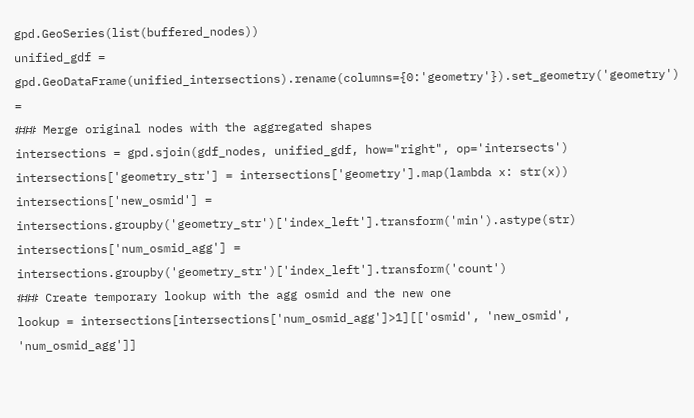gpd.GeoSeries(list(buffered_nodes))
unified_gdf = gpd.GeoDataFrame(unified_intersections).rename(columns={0:'geometry'}).set_geometry('geometry') =
### Merge original nodes with the aggregated shapes
intersections = gpd.sjoin(gdf_nodes, unified_gdf, how="right", op='intersects')
intersections['geometry_str'] = intersections['geometry'].map(lambda x: str(x))
intersections['new_osmid'] = intersections.groupby('geometry_str')['index_left'].transform('min').astype(str)
intersections['num_osmid_agg'] = intersections.groupby('geometry_str')['index_left'].transform('count')
### Create temporary lookup with the agg osmid and the new one
lookup = intersections[intersections['num_osmid_agg']>1][['osmid', 'new_osmid', 'num_osmid_agg']]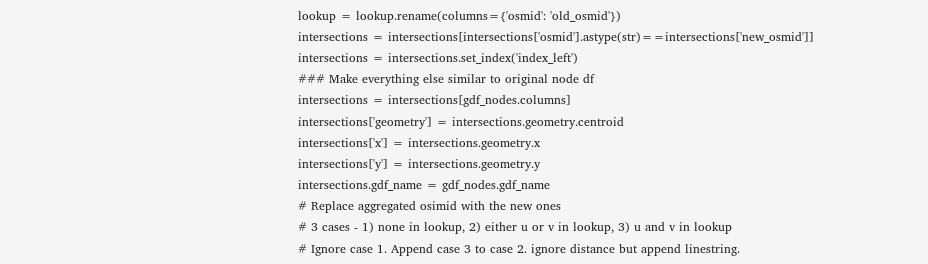lookup = lookup.rename(columns={'osmid': 'old_osmid'})
intersections = intersections[intersections['osmid'].astype(str)==intersections['new_osmid']]
intersections = intersections.set_index('index_left')
### Make everything else similar to original node df
intersections = intersections[gdf_nodes.columns]
intersections['geometry'] = intersections.geometry.centroid
intersections['x'] = intersections.geometry.x
intersections['y'] = intersections.geometry.y
intersections.gdf_name = gdf_nodes.gdf_name
# Replace aggregated osimid with the new ones
# 3 cases - 1) none in lookup, 2) either u or v in lookup, 3) u and v in lookup
# Ignore case 1. Append case 3 to case 2. ignore distance but append linestring.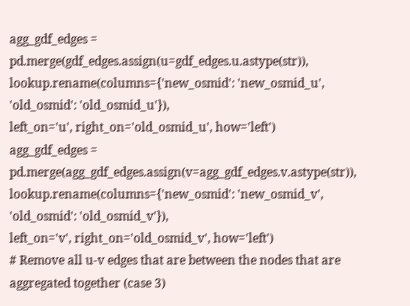agg_gdf_edges = pd.merge(gdf_edges.assign(u=gdf_edges.u.astype(str)),
lookup.rename(columns={'new_osmid': 'new_osmid_u', 'old_osmid': 'old_osmid_u'}),
left_on='u', right_on='old_osmid_u', how='left')
agg_gdf_edges = pd.merge(agg_gdf_edges.assign(v=agg_gdf_edges.v.astype(str)),
lookup.rename(columns={'new_osmid': 'new_osmid_v', 'old_osmid': 'old_osmid_v'}),
left_on='v', right_on='old_osmid_v', how='left')
# Remove all u-v edges that are between the nodes that are aggregated together (case 3)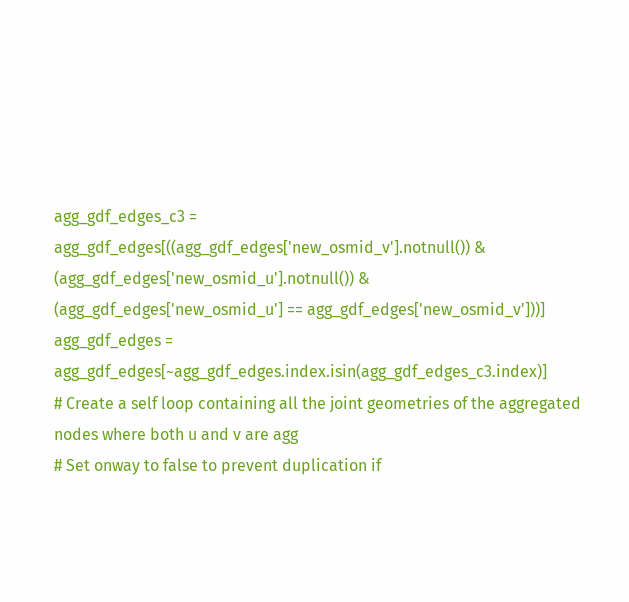agg_gdf_edges_c3 = agg_gdf_edges[((agg_gdf_edges['new_osmid_v'].notnull()) &
(agg_gdf_edges['new_osmid_u'].notnull()) &
(agg_gdf_edges['new_osmid_u'] == agg_gdf_edges['new_osmid_v']))]
agg_gdf_edges = agg_gdf_edges[~agg_gdf_edges.index.isin(agg_gdf_edges_c3.index)]
# Create a self loop containing all the joint geometries of the aggregated nodes where both u and v are agg
# Set onway to false to prevent duplication if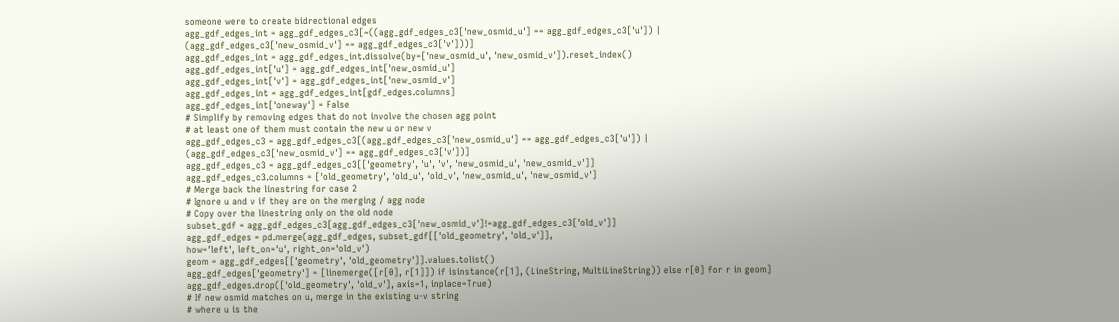someone were to create bidrectional edges
agg_gdf_edges_int = agg_gdf_edges_c3[~((agg_gdf_edges_c3['new_osmid_u'] == agg_gdf_edges_c3['u']) |
(agg_gdf_edges_c3['new_osmid_v'] == agg_gdf_edges_c3['v']))]
agg_gdf_edges_int = agg_gdf_edges_int.dissolve(by=['new_osmid_u', 'new_osmid_v']).reset_index()
agg_gdf_edges_int['u'] = agg_gdf_edges_int['new_osmid_u']
agg_gdf_edges_int['v'] = agg_gdf_edges_int['new_osmid_v']
agg_gdf_edges_int = agg_gdf_edges_int[gdf_edges.columns]
agg_gdf_edges_int['oneway'] = False
# Simplify by removing edges that do not involve the chosen agg point
# at least one of them must contain the new u or new v
agg_gdf_edges_c3 = agg_gdf_edges_c3[(agg_gdf_edges_c3['new_osmid_u'] == agg_gdf_edges_c3['u']) |
(agg_gdf_edges_c3['new_osmid_v'] == agg_gdf_edges_c3['v'])]
agg_gdf_edges_c3 = agg_gdf_edges_c3[['geometry', 'u', 'v', 'new_osmid_u', 'new_osmid_v']]
agg_gdf_edges_c3.columns = ['old_geometry', 'old_u', 'old_v', 'new_osmid_u', 'new_osmid_v']
# Merge back the linestring for case 2
# Ignore u and v if they are on the merging / agg node
# Copy over the linestring only on the old node
subset_gdf = agg_gdf_edges_c3[agg_gdf_edges_c3['new_osmid_v']!=agg_gdf_edges_c3['old_v']]
agg_gdf_edges = pd.merge(agg_gdf_edges, subset_gdf[['old_geometry', 'old_v']],
how='left', left_on='u', right_on='old_v')
geom = agg_gdf_edges[['geometry', 'old_geometry']].values.tolist()
agg_gdf_edges['geometry'] = [linemerge([r[0], r[1]]) if isinstance(r[1], (LineString, MultiLineString)) else r[0] for r in geom]
agg_gdf_edges.drop(['old_geometry', 'old_v'], axis=1, inplace=True)
# If new osmid matches on u, merge in the existing u-v string
# where u is the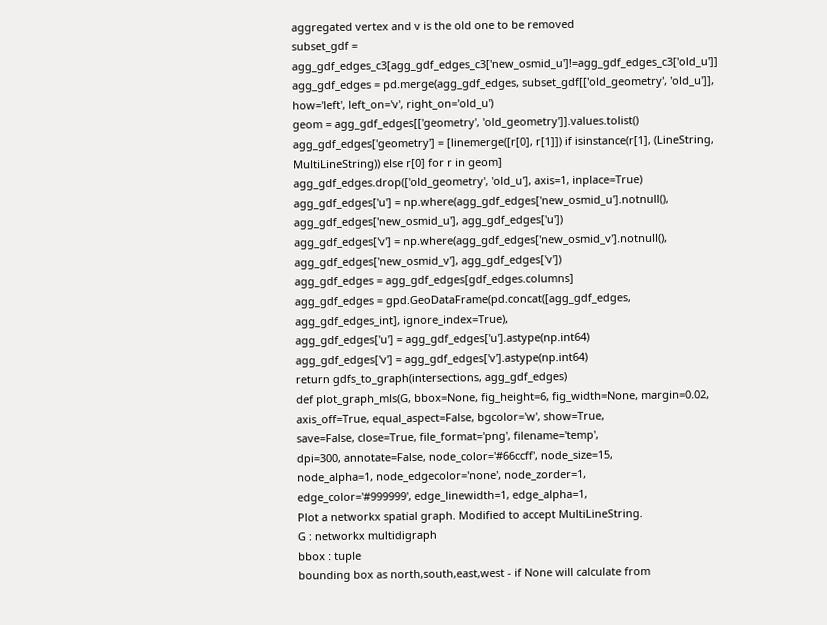aggregated vertex and v is the old one to be removed
subset_gdf = agg_gdf_edges_c3[agg_gdf_edges_c3['new_osmid_u']!=agg_gdf_edges_c3['old_u']]
agg_gdf_edges = pd.merge(agg_gdf_edges, subset_gdf[['old_geometry', 'old_u']],
how='left', left_on='v', right_on='old_u')
geom = agg_gdf_edges[['geometry', 'old_geometry']].values.tolist()
agg_gdf_edges['geometry'] = [linemerge([r[0], r[1]]) if isinstance(r[1], (LineString, MultiLineString)) else r[0] for r in geom]
agg_gdf_edges.drop(['old_geometry', 'old_u'], axis=1, inplace=True)
agg_gdf_edges['u'] = np.where(agg_gdf_edges['new_osmid_u'].notnull(), agg_gdf_edges['new_osmid_u'], agg_gdf_edges['u'])
agg_gdf_edges['v'] = np.where(agg_gdf_edges['new_osmid_v'].notnull(), agg_gdf_edges['new_osmid_v'], agg_gdf_edges['v'])
agg_gdf_edges = agg_gdf_edges[gdf_edges.columns]
agg_gdf_edges = gpd.GeoDataFrame(pd.concat([agg_gdf_edges, agg_gdf_edges_int], ignore_index=True),
agg_gdf_edges['u'] = agg_gdf_edges['u'].astype(np.int64)
agg_gdf_edges['v'] = agg_gdf_edges['v'].astype(np.int64)
return gdfs_to_graph(intersections, agg_gdf_edges)
def plot_graph_mls(G, bbox=None, fig_height=6, fig_width=None, margin=0.02,
axis_off=True, equal_aspect=False, bgcolor='w', show=True,
save=False, close=True, file_format='png', filename='temp',
dpi=300, annotate=False, node_color='#66ccff', node_size=15,
node_alpha=1, node_edgecolor='none', node_zorder=1,
edge_color='#999999', edge_linewidth=1, edge_alpha=1,
Plot a networkx spatial graph. Modified to accept MultiLineString.
G : networkx multidigraph
bbox : tuple
bounding box as north,south,east,west - if None will calculate from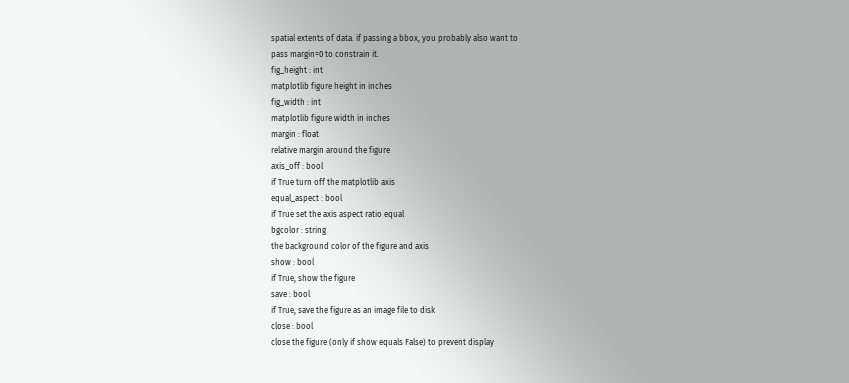spatial extents of data. if passing a bbox, you probably also want to
pass margin=0 to constrain it.
fig_height : int
matplotlib figure height in inches
fig_width : int
matplotlib figure width in inches
margin : float
relative margin around the figure
axis_off : bool
if True turn off the matplotlib axis
equal_aspect : bool
if True set the axis aspect ratio equal
bgcolor : string
the background color of the figure and axis
show : bool
if True, show the figure
save : bool
if True, save the figure as an image file to disk
close : bool
close the figure (only if show equals False) to prevent display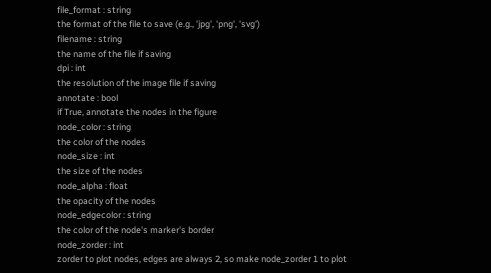file_format : string
the format of the file to save (e.g., 'jpg', 'png', 'svg')
filename : string
the name of the file if saving
dpi : int
the resolution of the image file if saving
annotate : bool
if True, annotate the nodes in the figure
node_color : string
the color of the nodes
node_size : int
the size of the nodes
node_alpha : float
the opacity of the nodes
node_edgecolor : string
the color of the node's marker's border
node_zorder : int
zorder to plot nodes, edges are always 2, so make node_zorder 1 to plot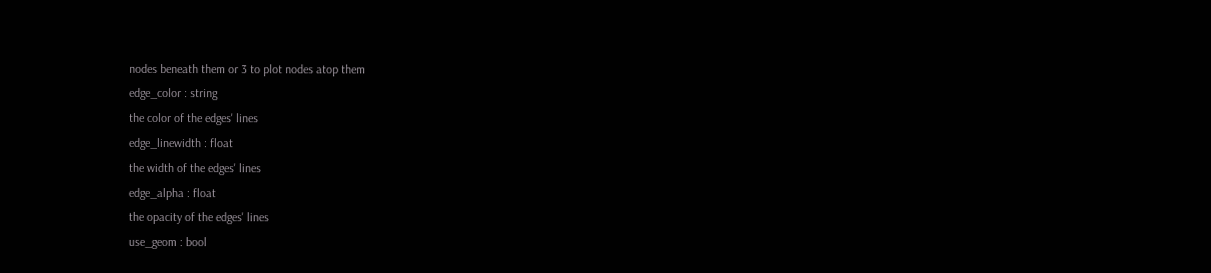nodes beneath them or 3 to plot nodes atop them
edge_color : string
the color of the edges' lines
edge_linewidth : float
the width of the edges' lines
edge_alpha : float
the opacity of the edges' lines
use_geom : bool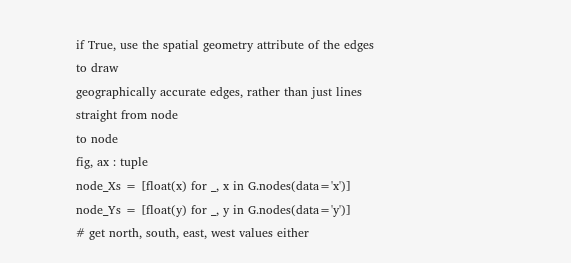if True, use the spatial geometry attribute of the edges to draw
geographically accurate edges, rather than just lines straight from node
to node
fig, ax : tuple
node_Xs = [float(x) for _, x in G.nodes(data='x')]
node_Ys = [float(y) for _, y in G.nodes(data='y')]
# get north, south, east, west values either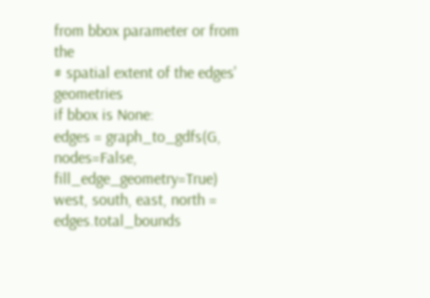from bbox parameter or from the
# spatial extent of the edges' geometries
if bbox is None:
edges = graph_to_gdfs(G, nodes=False, fill_edge_geometry=True)
west, south, east, north = edges.total_bounds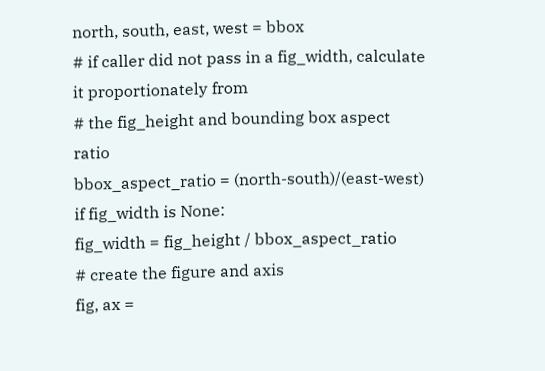north, south, east, west = bbox
# if caller did not pass in a fig_width, calculate it proportionately from
# the fig_height and bounding box aspect ratio
bbox_aspect_ratio = (north-south)/(east-west)
if fig_width is None:
fig_width = fig_height / bbox_aspect_ratio
# create the figure and axis
fig, ax =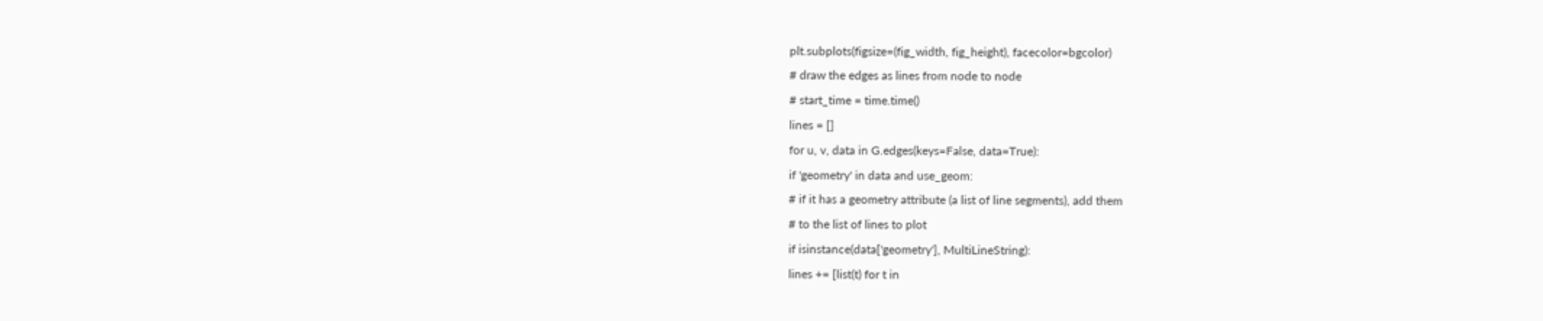plt.subplots(figsize=(fig_width, fig_height), facecolor=bgcolor)
# draw the edges as lines from node to node
# start_time = time.time()
lines = []
for u, v, data in G.edges(keys=False, data=True):
if 'geometry' in data and use_geom:
# if it has a geometry attribute (a list of line segments), add them
# to the list of lines to plot
if isinstance(data['geometry'], MultiLineString):
lines += [list(t) for t in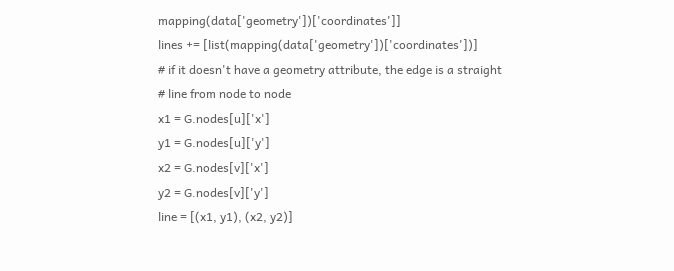mapping(data['geometry'])['coordinates']]
lines += [list(mapping(data['geometry'])['coordinates'])]
# if it doesn't have a geometry attribute, the edge is a straight
# line from node to node
x1 = G.nodes[u]['x']
y1 = G.nodes[u]['y']
x2 = G.nodes[v]['x']
y2 = G.nodes[v]['y']
line = [(x1, y1), (x2, y2)]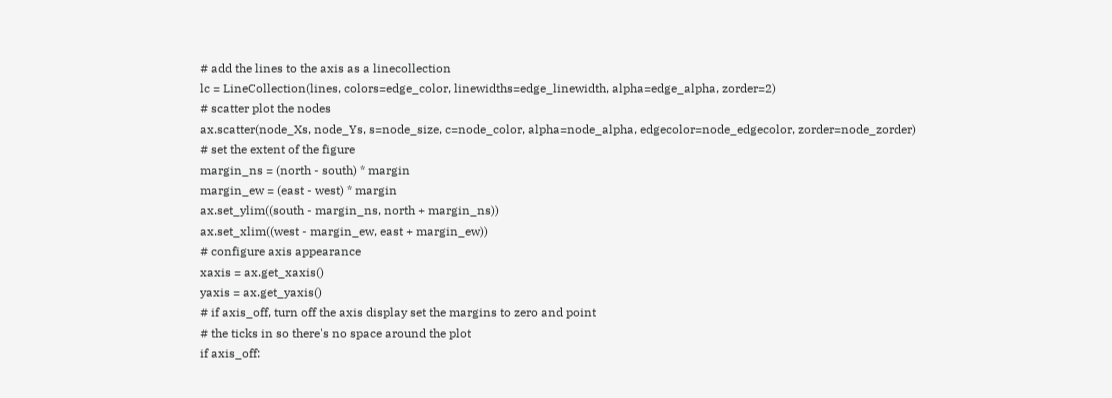# add the lines to the axis as a linecollection
lc = LineCollection(lines, colors=edge_color, linewidths=edge_linewidth, alpha=edge_alpha, zorder=2)
# scatter plot the nodes
ax.scatter(node_Xs, node_Ys, s=node_size, c=node_color, alpha=node_alpha, edgecolor=node_edgecolor, zorder=node_zorder)
# set the extent of the figure
margin_ns = (north - south) * margin
margin_ew = (east - west) * margin
ax.set_ylim((south - margin_ns, north + margin_ns))
ax.set_xlim((west - margin_ew, east + margin_ew))
# configure axis appearance
xaxis = ax.get_xaxis()
yaxis = ax.get_yaxis()
# if axis_off, turn off the axis display set the margins to zero and point
# the ticks in so there's no space around the plot
if axis_off: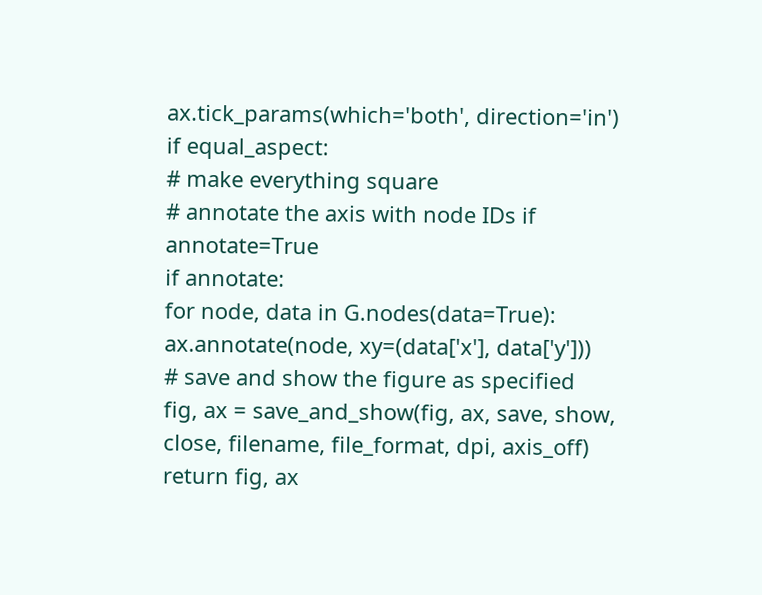ax.tick_params(which='both', direction='in')
if equal_aspect:
# make everything square
# annotate the axis with node IDs if annotate=True
if annotate:
for node, data in G.nodes(data=True):
ax.annotate(node, xy=(data['x'], data['y']))
# save and show the figure as specified
fig, ax = save_and_show(fig, ax, save, show, close, filename, file_format, dpi, axis_off)
return fig, ax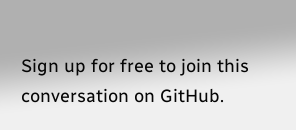Sign up for free to join this conversation on GitHub.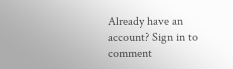Already have an account? Sign in to comment